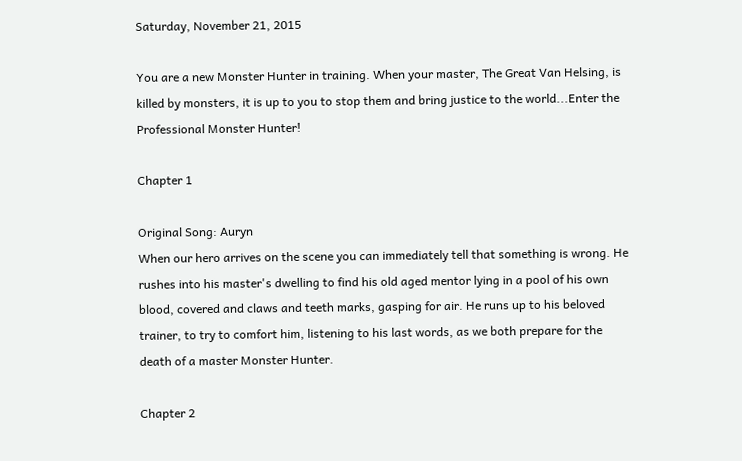Saturday, November 21, 2015

You are a new Monster Hunter in training. When your master, The Great Van Helsing, is killed by monsters, it is up to you to stop them and bring justice to the world...Enter the Professional Monster Hunter!

Chapter 1

Original Song: Auryn
When our hero arrives on the scene you can immediately tell that something is wrong. He rushes into his master's dwelling to find his old aged mentor lying in a pool of his own blood, covered and claws and teeth marks, gasping for air. He runs up to his beloved trainer, to try to comfort him, listening to his last words, as we both prepare for the death of a master Monster Hunter.

Chapter 2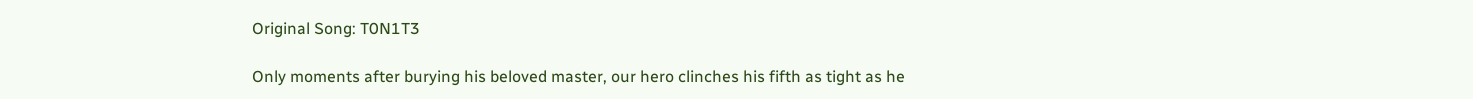Original Song: T0N1T3

Only moments after burying his beloved master, our hero clinches his fifth as tight as he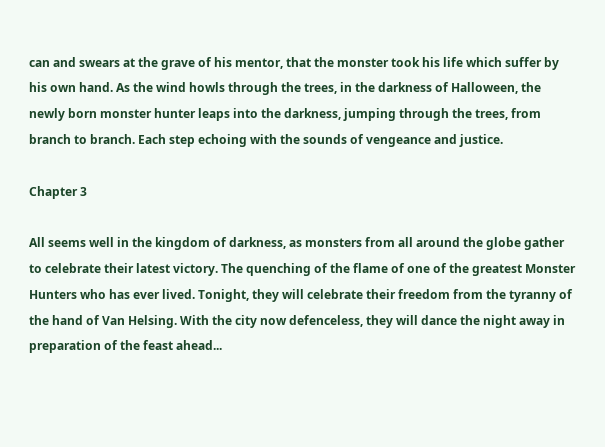can and swears at the grave of his mentor, that the monster took his life which suffer by his own hand. As the wind howls through the trees, in the darkness of Halloween, the newly born monster hunter leaps into the darkness, jumping through the trees, from branch to branch. Each step echoing with the sounds of vengeance and justice.

Chapter 3

All seems well in the kingdom of darkness, as monsters from all around the globe gather to celebrate their latest victory. The quenching of the flame of one of the greatest Monster Hunters who has ever lived. Tonight, they will celebrate their freedom from the tyranny of the hand of Van Helsing. With the city now defenceless, they will dance the night away in preparation of the feast ahead...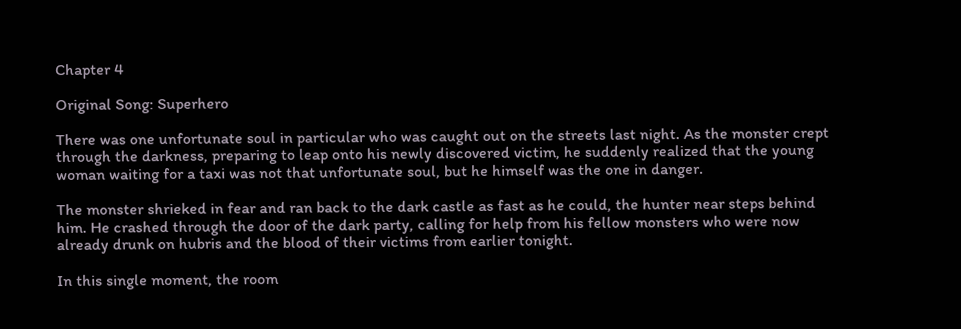Chapter 4

Original Song: Superhero

There was one unfortunate soul in particular who was caught out on the streets last night. As the monster crept through the darkness, preparing to leap onto his newly discovered victim, he suddenly realized that the young woman waiting for a taxi was not that unfortunate soul, but he himself was the one in danger.

The monster shrieked in fear and ran back to the dark castle as fast as he could, the hunter near steps behind him. He crashed through the door of the dark party, calling for help from his fellow monsters who were now already drunk on hubris and the blood of their victims from earlier tonight.

In this single moment, the room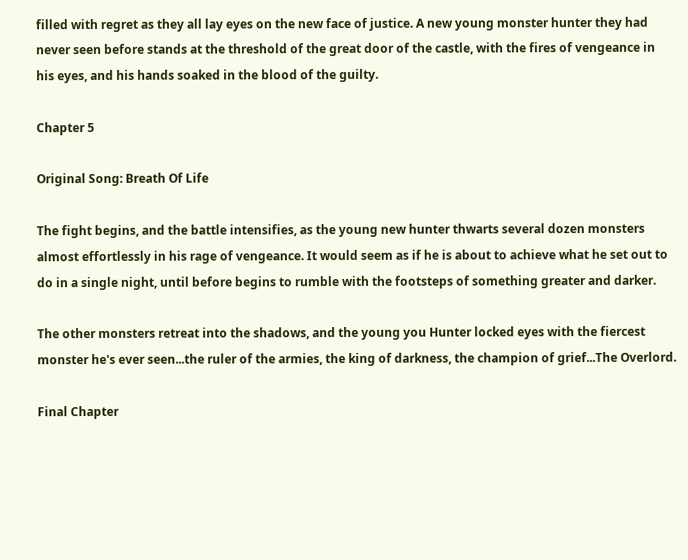filled with regret as they all lay eyes on the new face of justice. A new young monster hunter they had never seen before stands at the threshold of the great door of the castle, with the fires of vengeance in his eyes, and his hands soaked in the blood of the guilty.

Chapter 5

Original Song: Breath Of Life

The fight begins, and the battle intensifies, as the young new hunter thwarts several dozen monsters almost effortlessly in his rage of vengeance. It would seem as if he is about to achieve what he set out to do in a single night, until before begins to rumble with the footsteps of something greater and darker.

The other monsters retreat into the shadows, and the young you Hunter locked eyes with the fiercest monster he's ever seen...the ruler of the armies, the king of darkness, the champion of grief...The Overlord.

Final Chapter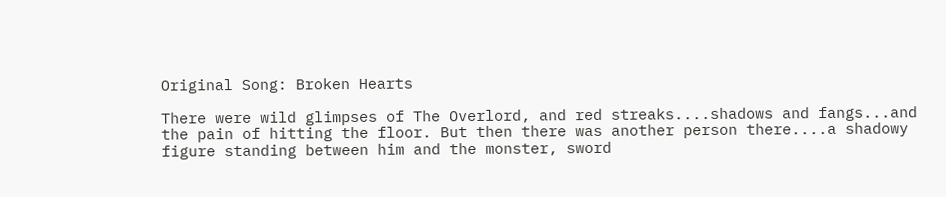Original Song: Broken Hearts

There were wild glimpses of The Overlord, and red streaks....shadows and fangs...and the pain of hitting the floor. But then there was another person there....a shadowy figure standing between him and the monster, sword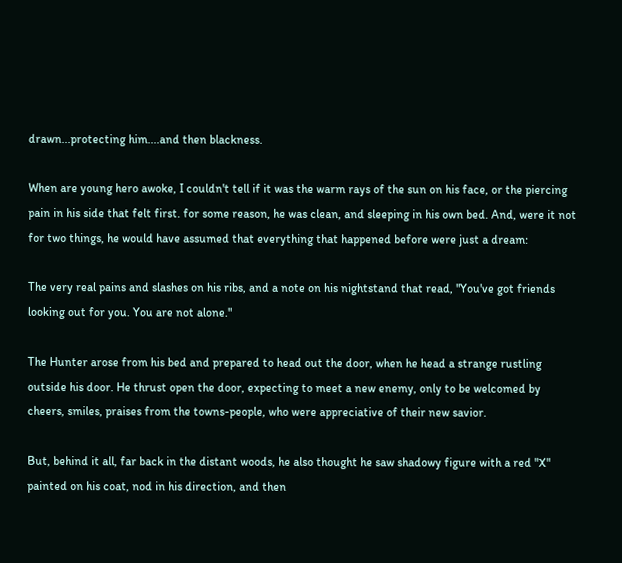drawn...protecting him....and then blackness.

When are young hero awoke, I couldn't tell if it was the warm rays of the sun on his face, or the piercing pain in his side that felt first. for some reason, he was clean, and sleeping in his own bed. And, were it not for two things, he would have assumed that everything that happened before were just a dream:

The very real pains and slashes on his ribs, and a note on his nightstand that read, "You've got friends looking out for you. You are not alone."

The Hunter arose from his bed and prepared to head out the door, when he head a strange rustling outside his door. He thrust open the door, expecting to meet a new enemy, only to be welcomed by cheers, smiles, praises from the towns-people, who were appreciative of their new savior.

But, behind it all, far back in the distant woods, he also thought he saw shadowy figure with a red "X" painted on his coat, nod in his direction, and then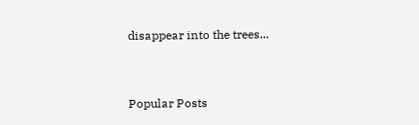disappear into the trees...


Popular Posts